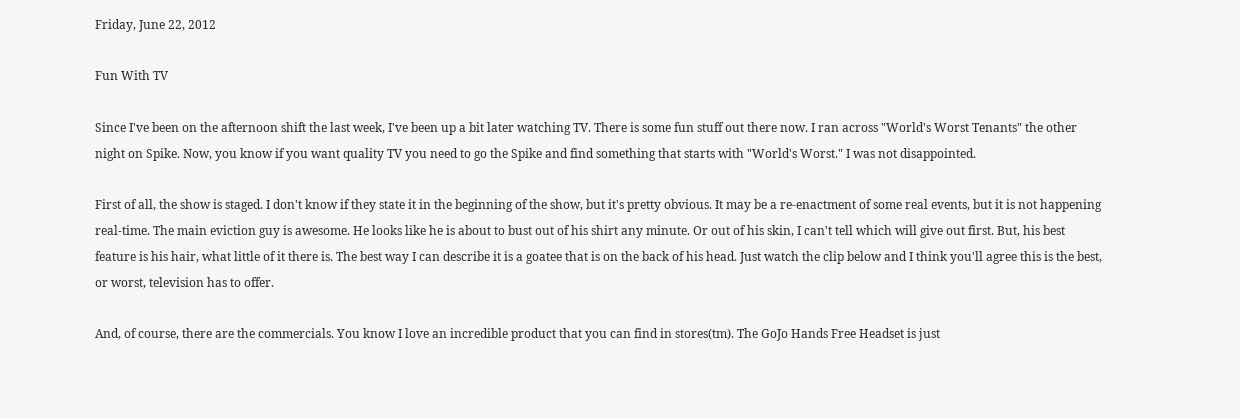Friday, June 22, 2012

Fun With TV

Since I've been on the afternoon shift the last week, I've been up a bit later watching TV. There is some fun stuff out there now. I ran across "World's Worst Tenants" the other night on Spike. Now, you know if you want quality TV you need to go the Spike and find something that starts with "World's Worst." I was not disappointed.

First of all, the show is staged. I don't know if they state it in the beginning of the show, but it's pretty obvious. It may be a re-enactment of some real events, but it is not happening real-time. The main eviction guy is awesome. He looks like he is about to bust out of his shirt any minute. Or out of his skin, I can't tell which will give out first. But, his best feature is his hair, what little of it there is. The best way I can describe it is a goatee that is on the back of his head. Just watch the clip below and I think you'll agree this is the best, or worst, television has to offer.

And, of course, there are the commercials. You know I love an incredible product that you can find in stores(tm). The GoJo Hands Free Headset is just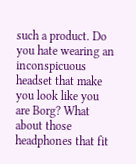such a product. Do you hate wearing an inconspicuous headset that make you look like you are Borg? What about those headphones that fit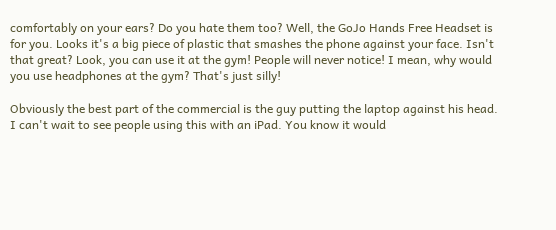comfortably on your ears? Do you hate them too? Well, the GoJo Hands Free Headset is for you. Looks it's a big piece of plastic that smashes the phone against your face. Isn't that great? Look, you can use it at the gym! People will never notice! I mean, why would you use headphones at the gym? That's just silly!

Obviously the best part of the commercial is the guy putting the laptop against his head. I can't wait to see people using this with an iPad. You know it would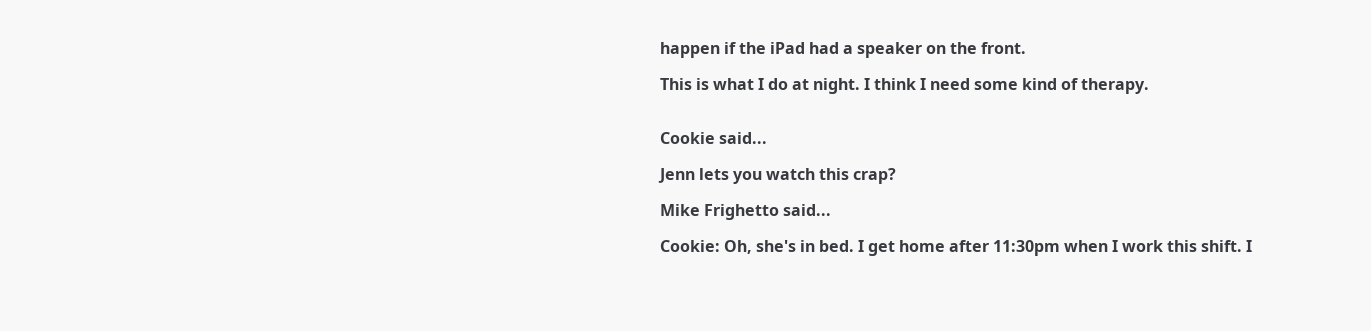happen if the iPad had a speaker on the front.

This is what I do at night. I think I need some kind of therapy.


Cookie said...

Jenn lets you watch this crap?

Mike Frighetto said...

Cookie: Oh, she's in bed. I get home after 11:30pm when I work this shift. I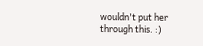wouldn't put her through this. :)